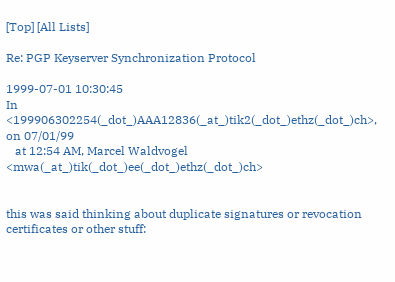[Top] [All Lists]

Re: PGP Keyserver Synchronization Protocol

1999-07-01 10:30:45
In <199906302254(_dot_)AAA12836(_at_)tik2(_dot_)ethz(_dot_)ch>, on 07/01/99
   at 12:54 AM, Marcel Waldvogel <mwa(_at_)tik(_dot_)ee(_dot_)ethz(_dot_)ch>


this was said thinking about duplicate signatures or revocation
certificates or other stuff: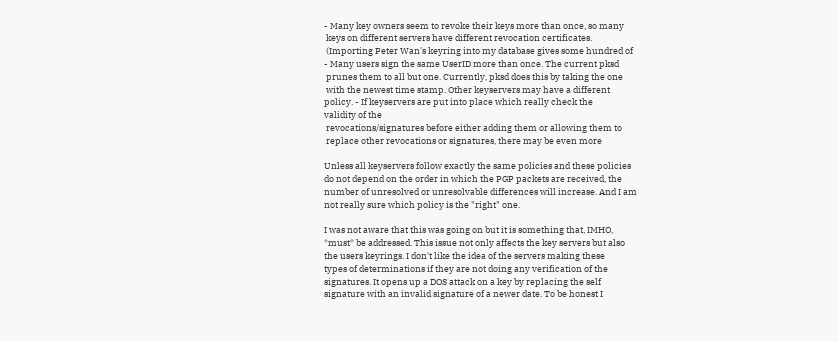- Many key owners seem to revoke their keys more than once, so many
 keys on different servers have different revocation certificates.
 (Importing Peter Wan's keyring into my database gives some hundred of
- Many users sign the same UserID more than once. The current pksd
 prunes them to all but one. Currently, pksd does this by taking the one
 with the newest time stamp. Other keyservers may have a different
policy. - If keyservers are put into place which really check the
validity of the
 revocations/signatures before either adding them or allowing them to
 replace other revocations or signatures, there may be even more

Unless all keyservers follow exactly the same policies and these policies
do not depend on the order in which the PGP packets are received, the
number of unresolved or unresolvable differences will increase. And I am
not really sure which policy is the "right" one.

I was not aware that this was going on but it is something that, IMHO,
*must* be addressed. This issue not only affects the key servers but also
the users keyrings. I don't like the idea of the servers making these
types of determinations if they are not doing any verification of the
signatures. It opens up a DOS attack on a key by replacing the self
signature with an invalid signature of a newer date. To be honest I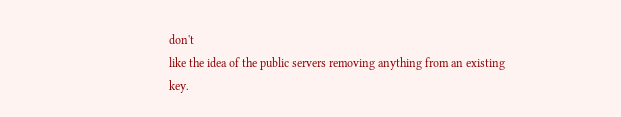don't
like the idea of the public servers removing anything from an existing
key.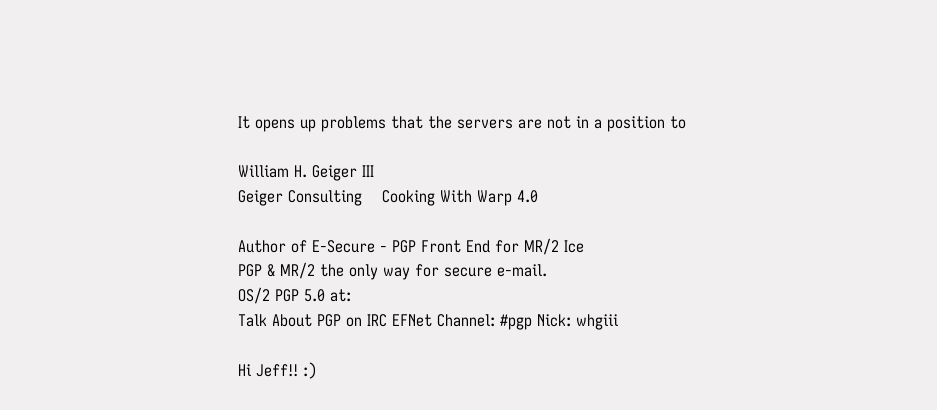It opens up problems that the servers are not in a position to

William H. Geiger III
Geiger Consulting    Cooking With Warp 4.0

Author of E-Secure - PGP Front End for MR/2 Ice
PGP & MR/2 the only way for secure e-mail.
OS/2 PGP 5.0 at:
Talk About PGP on IRC EFNet Channel: #pgp Nick: whgiii

Hi Jeff!! :)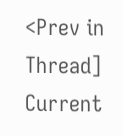<Prev in Thread] Current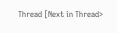Thread [Next in Thread>